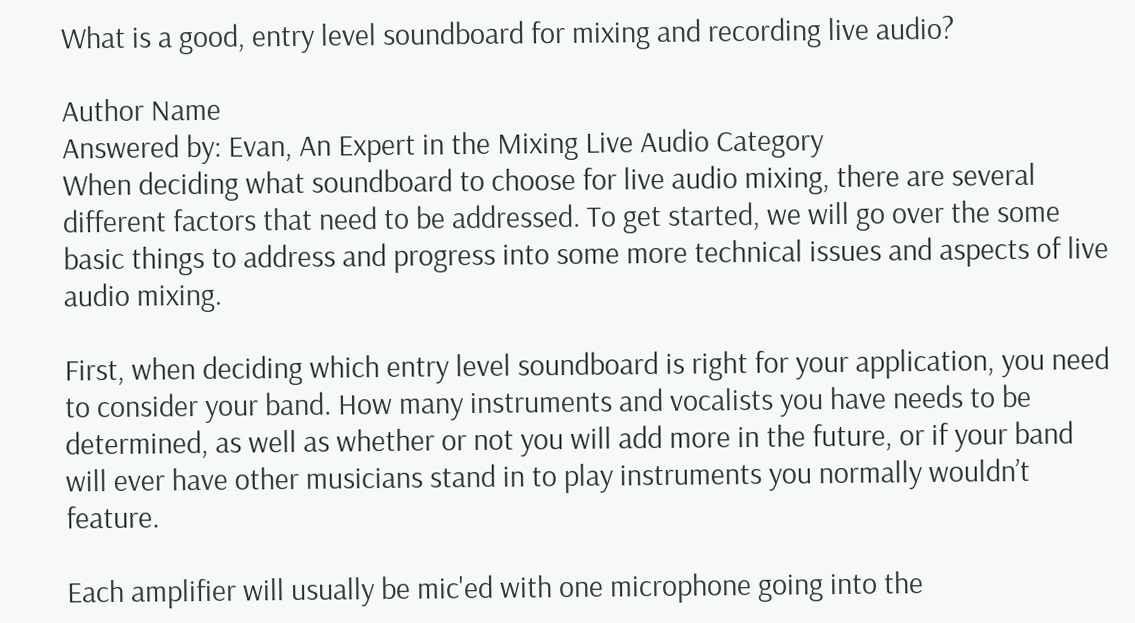What is a good, entry level soundboard for mixing and recording live audio?

Author Name
Answered by: Evan, An Expert in the Mixing Live Audio Category
When deciding what soundboard to choose for live audio mixing, there are several different factors that need to be addressed. To get started, we will go over the some basic things to address and progress into some more technical issues and aspects of live audio mixing.

First, when deciding which entry level soundboard is right for your application, you need to consider your band. How many instruments and vocalists you have needs to be determined, as well as whether or not you will add more in the future, or if your band will ever have other musicians stand in to play instruments you normally wouldn’t feature.

Each amplifier will usually be mic'ed with one microphone going into the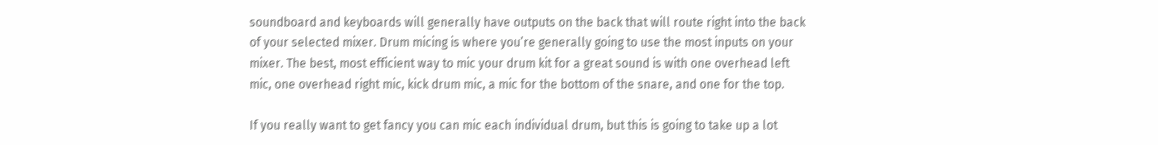soundboard and keyboards will generally have outputs on the back that will route right into the back of your selected mixer. Drum micing is where you’re generally going to use the most inputs on your mixer. The best, most efficient way to mic your drum kit for a great sound is with one overhead left mic, one overhead right mic, kick drum mic, a mic for the bottom of the snare, and one for the top.

If you really want to get fancy you can mic each individual drum, but this is going to take up a lot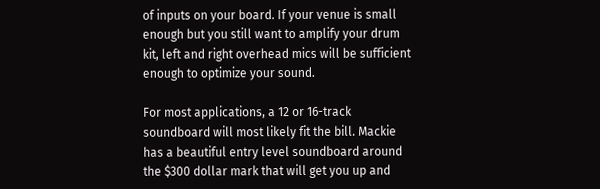of inputs on your board. If your venue is small enough but you still want to amplify your drum kit, left and right overhead mics will be sufficient enough to optimize your sound.

For most applications, a 12 or 16-track soundboard will most likely fit the bill. Mackie has a beautiful entry level soundboard around the $300 dollar mark that will get you up and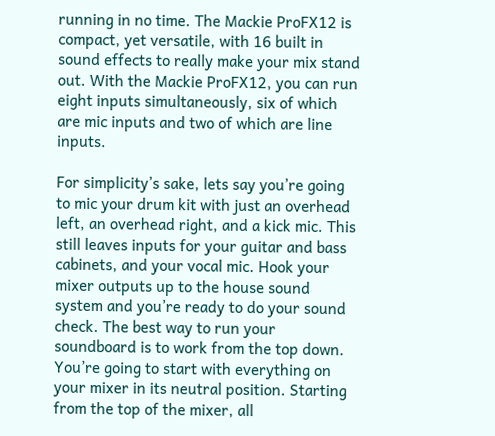running in no time. The Mackie ProFX12 is compact, yet versatile, with 16 built in sound effects to really make your mix stand out. With the Mackie ProFX12, you can run eight inputs simultaneously, six of which are mic inputs and two of which are line inputs.

For simplicity’s sake, lets say you’re going to mic your drum kit with just an overhead left, an overhead right, and a kick mic. This still leaves inputs for your guitar and bass cabinets, and your vocal mic. Hook your mixer outputs up to the house sound system and you’re ready to do your sound check. The best way to run your soundboard is to work from the top down. You’re going to start with everything on your mixer in its neutral position. Starting from the top of the mixer, all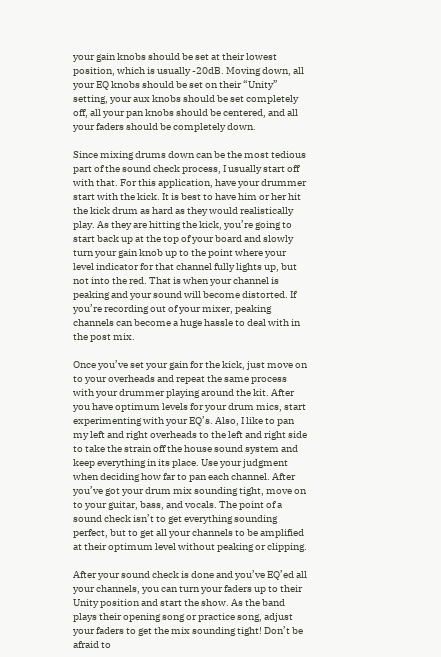your gain knobs should be set at their lowest position, which is usually -20dB. Moving down, all your EQ knobs should be set on their “Unity” setting, your aux knobs should be set completely off, all your pan knobs should be centered, and all your faders should be completely down.

Since mixing drums down can be the most tedious part of the sound check process, I usually start off with that. For this application, have your drummer start with the kick. It is best to have him or her hit the kick drum as hard as they would realistically play. As they are hitting the kick, you’re going to start back up at the top of your board and slowly turn your gain knob up to the point where your level indicator for that channel fully lights up, but not into the red. That is when your channel is peaking and your sound will become distorted. If you’re recording out of your mixer, peaking channels can become a huge hassle to deal with in the post mix.

Once you’ve set your gain for the kick, just move on to your overheads and repeat the same process with your drummer playing around the kit. After you have optimum levels for your drum mics, start experimenting with your EQ’s. Also, I like to pan my left and right overheads to the left and right side to take the strain off the house sound system and keep everything in its place. Use your judgment when deciding how far to pan each channel. After you’ve got your drum mix sounding tight, move on to your guitar, bass, and vocals. The point of a sound check isn’t to get everything sounding perfect, but to get all your channels to be amplified at their optimum level without peaking or clipping.

After your sound check is done and you’ve EQ’ed all your channels, you can turn your faders up to their Unity position and start the show. As the band plays their opening song or practice song, adjust your faders to get the mix sounding tight! Don’t be afraid to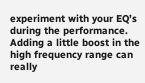experiment with your EQ’s during the performance. Adding a little boost in the high frequency range can really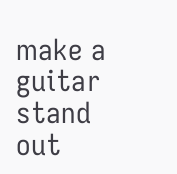make a guitar stand out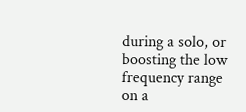during a solo, or boosting the low frequency range on a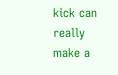kick can really make a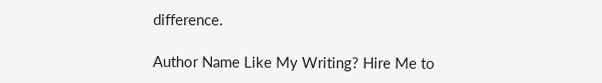difference.

Author Name Like My Writing? Hire Me to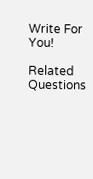Write For You!

Related Questions